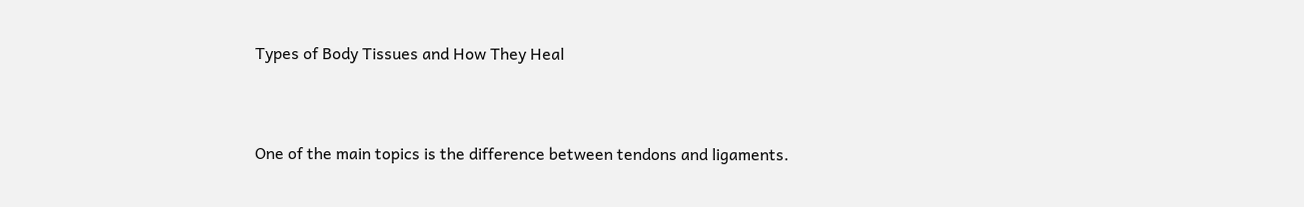Types of Body Tissues and How They Heal


One of the main topics is the difference between tendons and ligaments.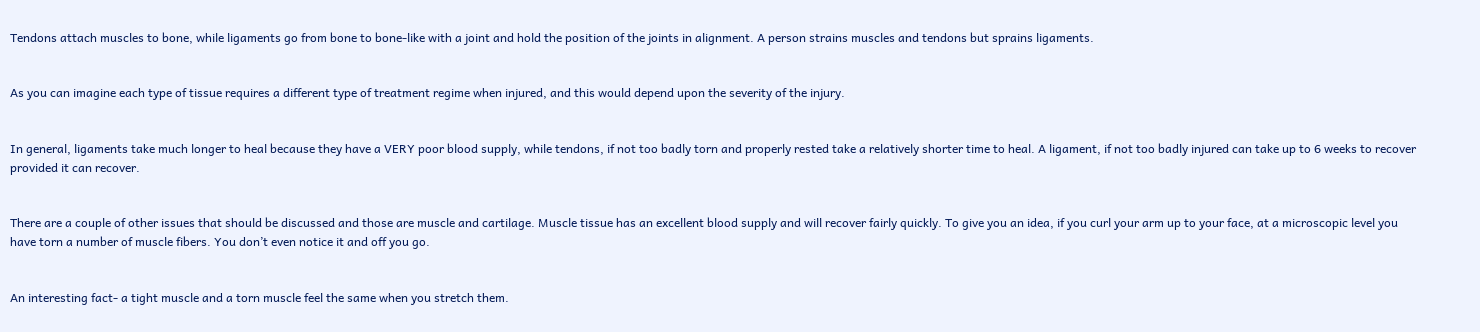Tendons attach muscles to bone, while ligaments go from bone to bone-like with a joint and hold the position of the joints in alignment. A person strains muscles and tendons but sprains ligaments.


As you can imagine each type of tissue requires a different type of treatment regime when injured, and this would depend upon the severity of the injury.


In general, ligaments take much longer to heal because they have a VERY poor blood supply, while tendons, if not too badly torn and properly rested take a relatively shorter time to heal. A ligament, if not too badly injured can take up to 6 weeks to recover provided it can recover.


There are a couple of other issues that should be discussed and those are muscle and cartilage. Muscle tissue has an excellent blood supply and will recover fairly quickly. To give you an idea, if you curl your arm up to your face, at a microscopic level you have torn a number of muscle fibers. You don’t even notice it and off you go.


An interesting fact- a tight muscle and a torn muscle feel the same when you stretch them.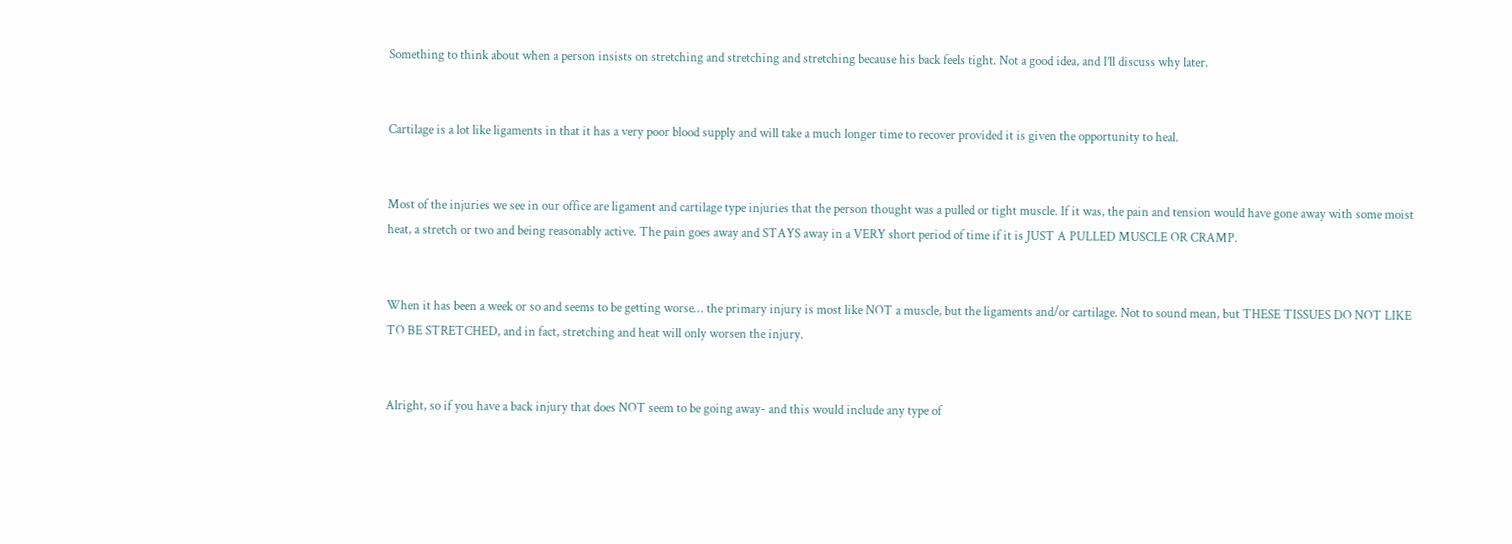Something to think about when a person insists on stretching and stretching and stretching because his back feels tight. Not a good idea, and I’ll discuss why later.


Cartilage is a lot like ligaments in that it has a very poor blood supply and will take a much longer time to recover provided it is given the opportunity to heal.


Most of the injuries we see in our office are ligament and cartilage type injuries that the person thought was a pulled or tight muscle. If it was, the pain and tension would have gone away with some moist heat, a stretch or two and being reasonably active. The pain goes away and STAYS away in a VERY short period of time if it is JUST A PULLED MUSCLE OR CRAMP.


When it has been a week or so and seems to be getting worse… the primary injury is most like NOT a muscle, but the ligaments and/or cartilage. Not to sound mean, but THESE TISSUES DO NOT LIKE TO BE STRETCHED, and in fact, stretching and heat will only worsen the injury.


Alright, so if you have a back injury that does NOT seem to be going away- and this would include any type of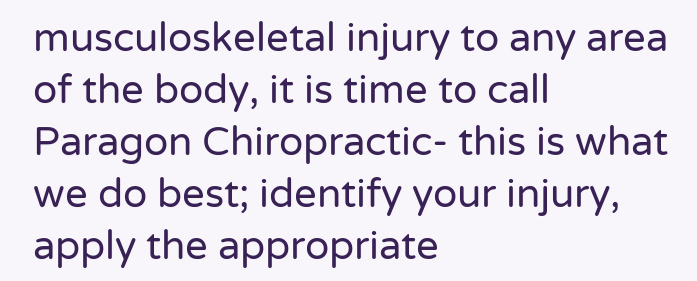musculoskeletal injury to any area of the body, it is time to call Paragon Chiropractic- this is what we do best; identify your injury, apply the appropriate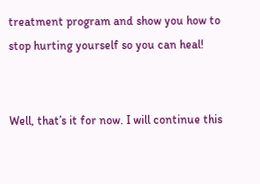treatment program and show you how to stop hurting yourself so you can heal!


Well, that’s it for now. I will continue this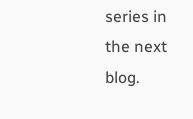series in the next blog.